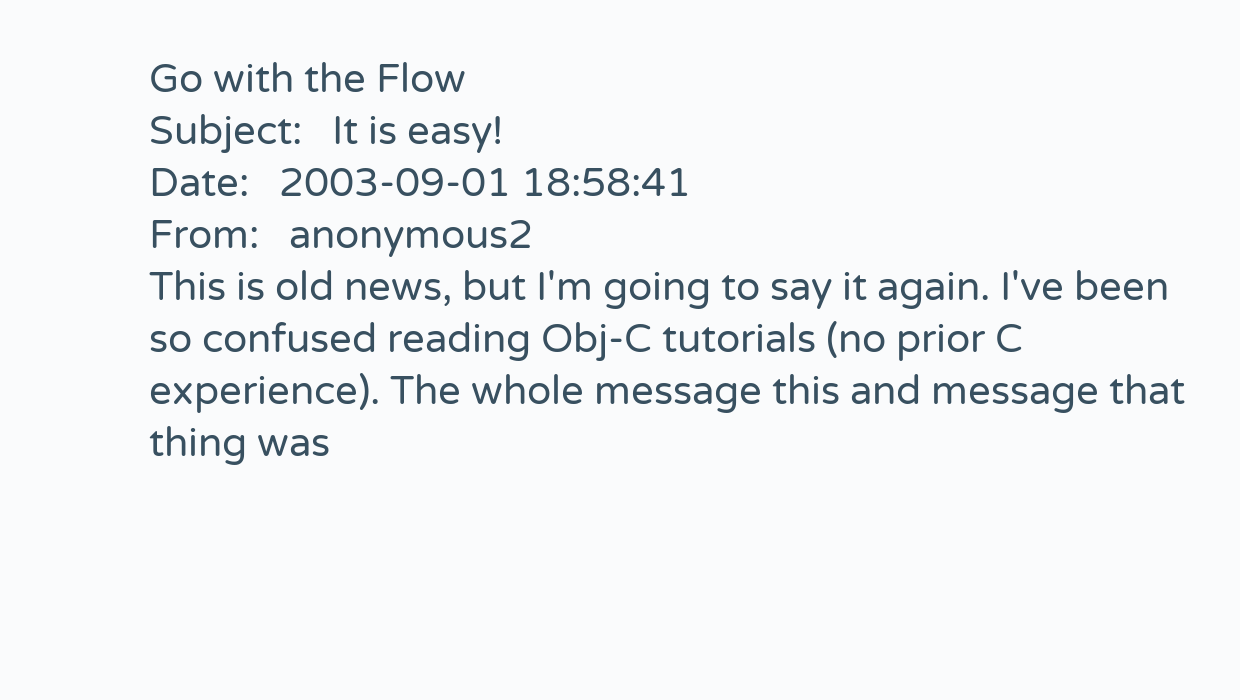Go with the Flow
Subject:   It is easy!
Date:   2003-09-01 18:58:41
From:   anonymous2
This is old news, but I'm going to say it again. I've been so confused reading Obj-C tutorials (no prior C experience). The whole message this and message that thing was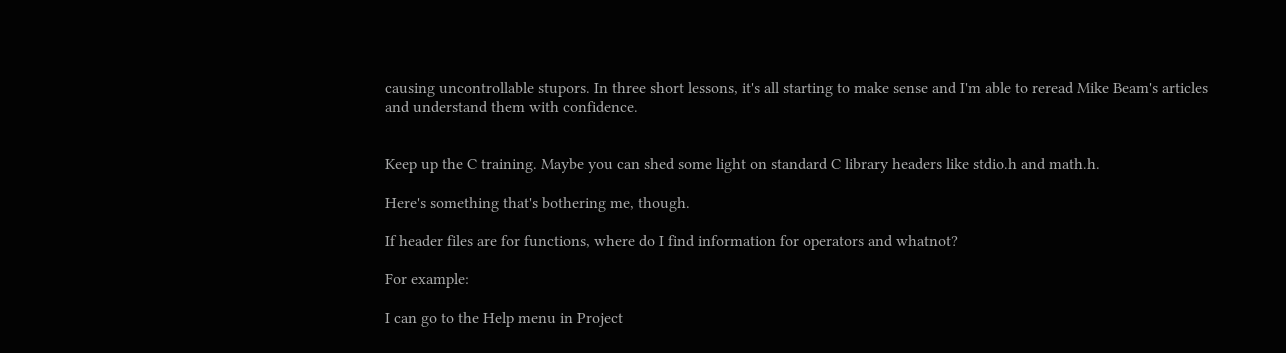causing uncontrollable stupors. In three short lessons, it's all starting to make sense and I'm able to reread Mike Beam's articles and understand them with confidence.


Keep up the C training. Maybe you can shed some light on standard C library headers like stdio.h and math.h.

Here's something that's bothering me, though.

If header files are for functions, where do I find information for operators and whatnot?

For example:

I can go to the Help menu in Project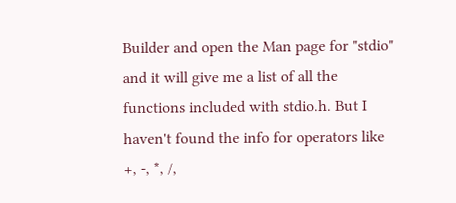Builder and open the Man page for "stdio" and it will give me a list of all the functions included with stdio.h. But I haven't found the info for operators like +, -, *, /,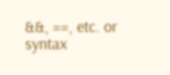&&, ==, etc. or syntax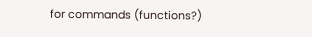for commands (functions?)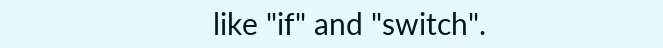like "if" and "switch".